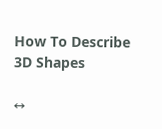How To Describe 3D Shapes

↔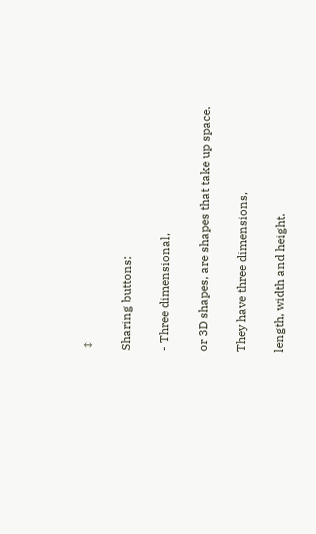↕

Sharing buttons:

- Three dimensional,

or 3D shapes, are shapes that take up space.

They have three dimensions,

length, width and height.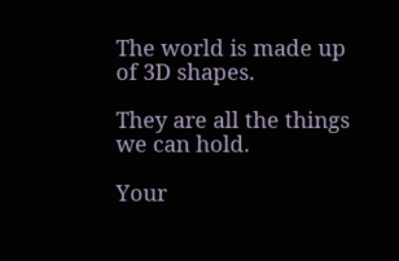The world is made up of 3D shapes.

They are all the things we can hold.

Your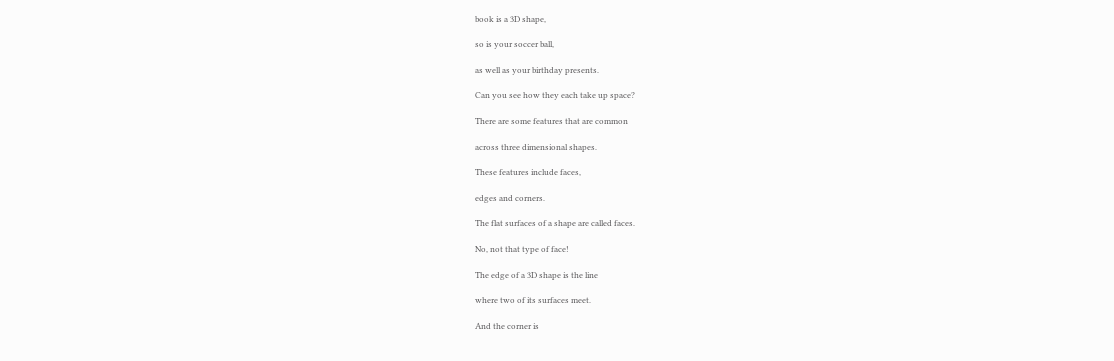book is a 3D shape,

so is your soccer ball,

as well as your birthday presents.

Can you see how they each take up space?

There are some features that are common

across three dimensional shapes.

These features include faces,

edges and corners.

The flat surfaces of a shape are called faces.

No, not that type of face!

The edge of a 3D shape is the line

where two of its surfaces meet.

And the corner is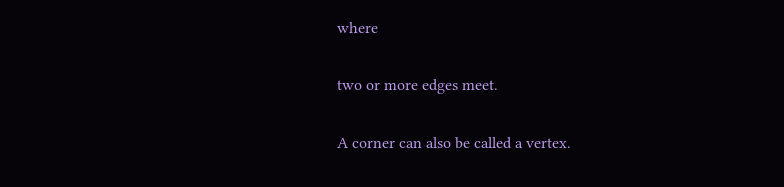where

two or more edges meet.

A corner can also be called a vertex.